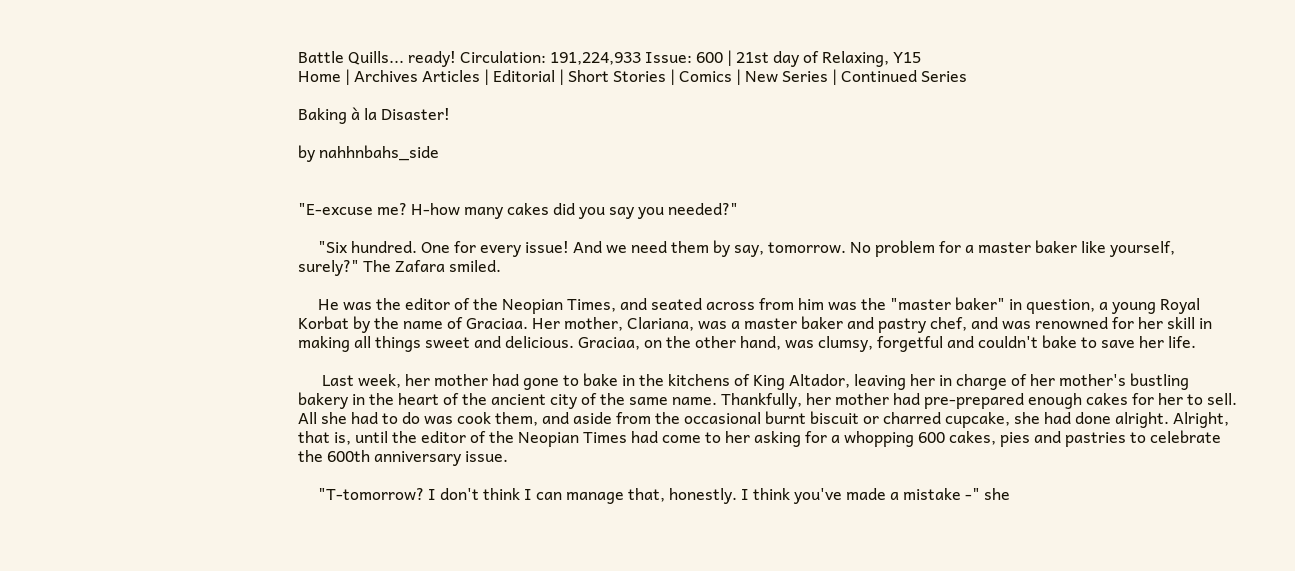Battle Quills... ready! Circulation: 191,224,933 Issue: 600 | 21st day of Relaxing, Y15
Home | Archives Articles | Editorial | Short Stories | Comics | New Series | Continued Series

Baking à la Disaster!

by nahhnbahs_side


"E-excuse me? H-how many cakes did you say you needed?"

     "Six hundred. One for every issue! And we need them by say, tomorrow. No problem for a master baker like yourself, surely?" The Zafara smiled.

     He was the editor of the Neopian Times, and seated across from him was the "master baker" in question, a young Royal Korbat by the name of Graciaa. Her mother, Clariana, was a master baker and pastry chef, and was renowned for her skill in making all things sweet and delicious. Graciaa, on the other hand, was clumsy, forgetful and couldn't bake to save her life.

      Last week, her mother had gone to bake in the kitchens of King Altador, leaving her in charge of her mother's bustling bakery in the heart of the ancient city of the same name. Thankfully, her mother had pre-prepared enough cakes for her to sell. All she had to do was cook them, and aside from the occasional burnt biscuit or charred cupcake, she had done alright. Alright, that is, until the editor of the Neopian Times had come to her asking for a whopping 600 cakes, pies and pastries to celebrate the 600th anniversary issue.

     "T-tomorrow? I don't think I can manage that, honestly. I think you've made a mistake -" she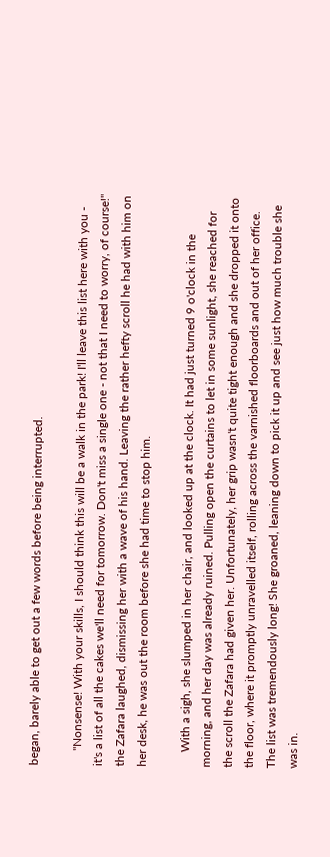began, barely able to get out a few words before being interrupted.

     "Nonsense! With your skills, I should think this will be a walk in the park! I'll leave this list here with you - it's a list of all the cakes we'll need for tomorrow. Don't miss a single one - not that I need to worry, of course!" the Zafara laughed, dismissing her with a wave of his hand. Leaving the rather hefty scroll he had with him on her desk, he was out the room before she had time to stop him.

     With a sigh, she slumped in her chair, and looked up at the clock. It had just turned 9 o'clock in the morning, and her day was already ruined. Pulling open the curtains to let in some sunlight, she reached for the scroll the Zafara had given her. Unfortunately, her grip wasn't quite tight enough and she dropped it onto the floor, where it promptly unravelled itself, rolling across the varnished floorboards and out of her office. The list was tremendously long! She groaned, leaning down to pick it up and see just how much trouble she was in.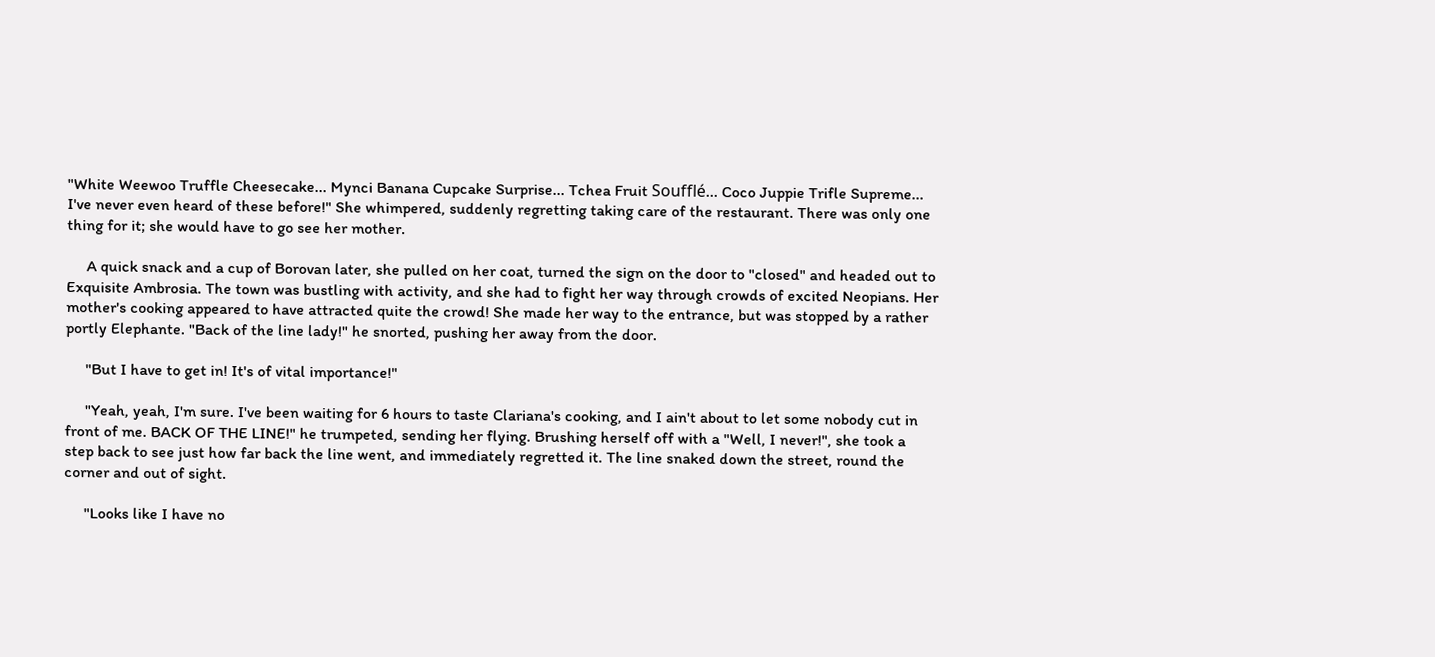"White Weewoo Truffle Cheesecake... Mynci Banana Cupcake Surprise... Tchea Fruit Soufflé... Coco Juppie Trifle Supreme... I've never even heard of these before!" She whimpered, suddenly regretting taking care of the restaurant. There was only one thing for it; she would have to go see her mother.

     A quick snack and a cup of Borovan later, she pulled on her coat, turned the sign on the door to "closed" and headed out to Exquisite Ambrosia. The town was bustling with activity, and she had to fight her way through crowds of excited Neopians. Her mother's cooking appeared to have attracted quite the crowd! She made her way to the entrance, but was stopped by a rather portly Elephante. "Back of the line lady!" he snorted, pushing her away from the door.

     "But I have to get in! It's of vital importance!"

     "Yeah, yeah, I'm sure. I've been waiting for 6 hours to taste Clariana's cooking, and I ain't about to let some nobody cut in front of me. BACK OF THE LINE!" he trumpeted, sending her flying. Brushing herself off with a "Well, I never!", she took a step back to see just how far back the line went, and immediately regretted it. The line snaked down the street, round the corner and out of sight.

     "Looks like I have no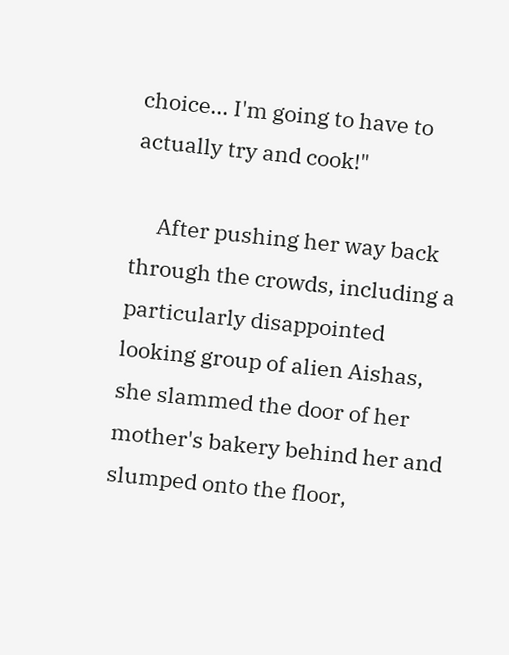choice... I'm going to have to actually try and cook!"

     After pushing her way back through the crowds, including a particularly disappointed looking group of alien Aishas, she slammed the door of her mother's bakery behind her and slumped onto the floor,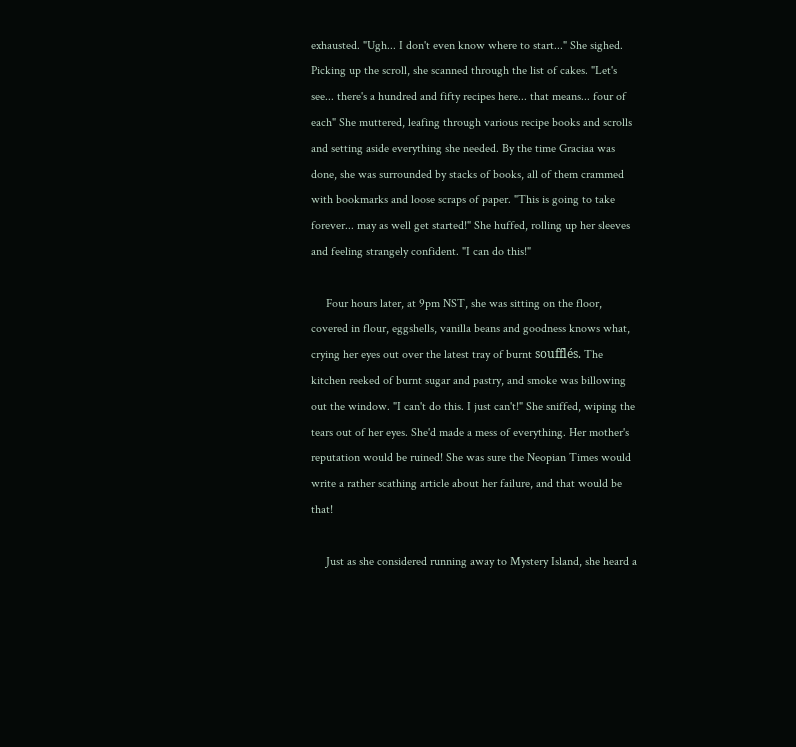exhausted. "Ugh... I don't even know where to start..." She sighed. Picking up the scroll, she scanned through the list of cakes. "Let's see... there's a hundred and fifty recipes here... that means... four of each" She muttered, leafing through various recipe books and scrolls and setting aside everything she needed. By the time Graciaa was done, she was surrounded by stacks of books, all of them crammed with bookmarks and loose scraps of paper. "This is going to take forever... may as well get started!" She huffed, rolling up her sleeves and feeling strangely confident. "I can do this!"

     Four hours later, at 9pm NST, she was sitting on the floor, covered in flour, eggshells, vanilla beans and goodness knows what, crying her eyes out over the latest tray of burnt soufflés. The kitchen reeked of burnt sugar and pastry, and smoke was billowing out the window. "I can't do this. I just can't!" She sniffed, wiping the tears out of her eyes. She'd made a mess of everything. Her mother's reputation would be ruined! She was sure the Neopian Times would write a rather scathing article about her failure, and that would be that!

     Just as she considered running away to Mystery Island, she heard a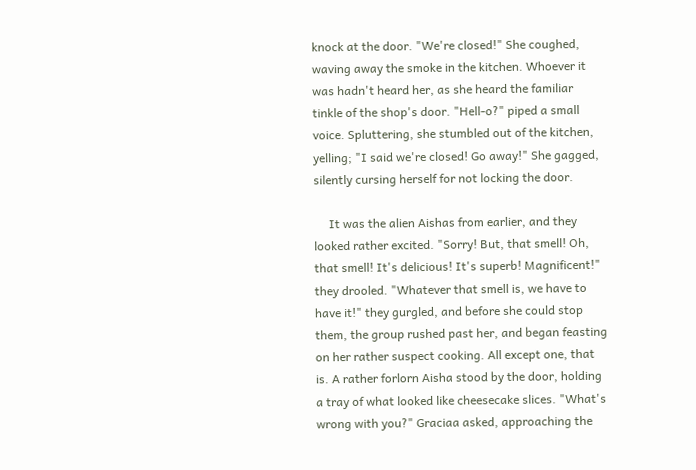knock at the door. "We're closed!" She coughed, waving away the smoke in the kitchen. Whoever it was hadn't heard her, as she heard the familiar tinkle of the shop's door. "Hell-o?" piped a small voice. Spluttering, she stumbled out of the kitchen, yelling; "I said we're closed! Go away!" She gagged, silently cursing herself for not locking the door.

     It was the alien Aishas from earlier, and they looked rather excited. "Sorry! But, that smell! Oh, that smell! It's delicious! It's superb! Magnificent!" they drooled. "Whatever that smell is, we have to have it!" they gurgled, and before she could stop them, the group rushed past her, and began feasting on her rather suspect cooking. All except one, that is. A rather forlorn Aisha stood by the door, holding a tray of what looked like cheesecake slices. "What's wrong with you?" Graciaa asked, approaching the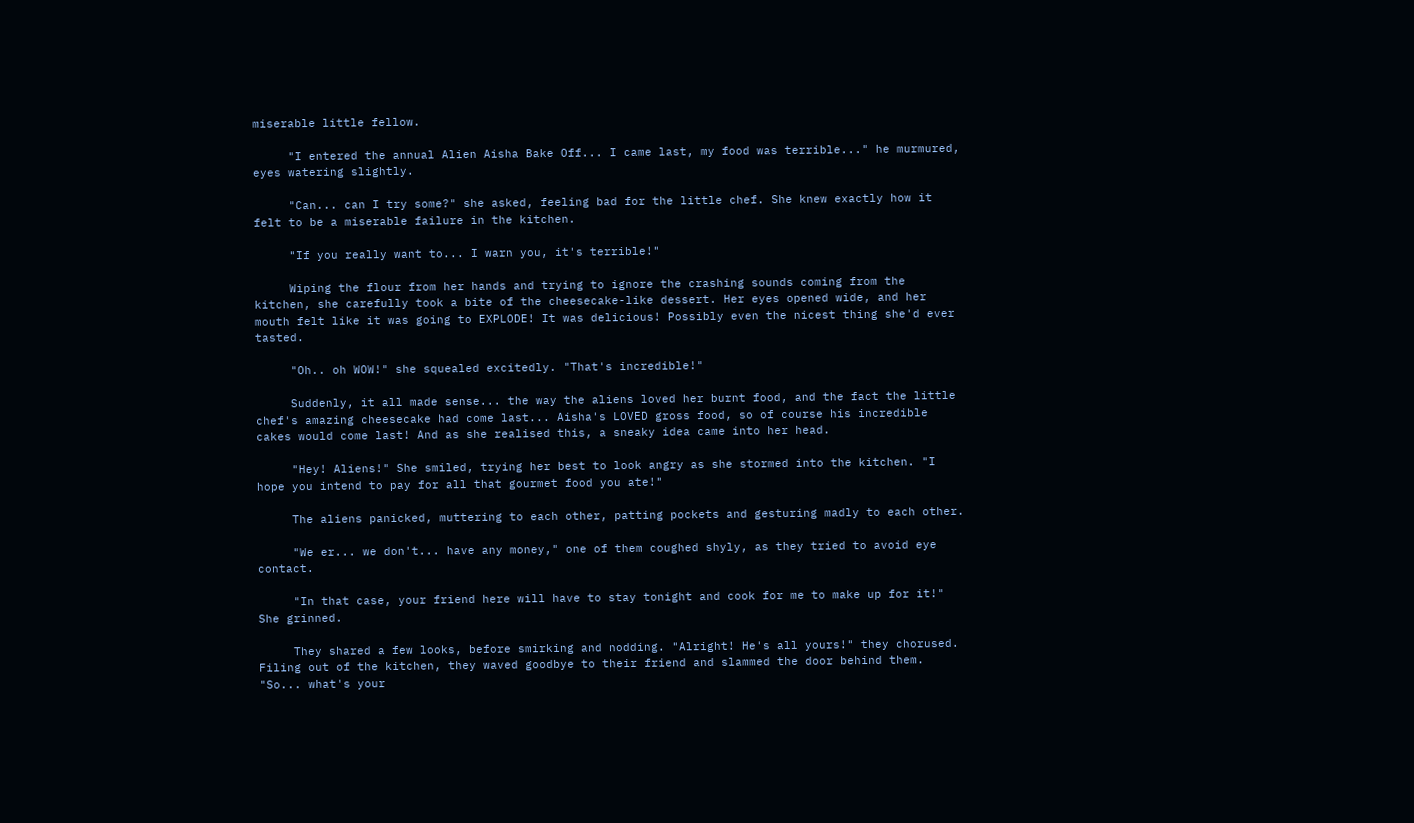miserable little fellow.

     "I entered the annual Alien Aisha Bake Off... I came last, my food was terrible..." he murmured, eyes watering slightly.

     "Can... can I try some?" she asked, feeling bad for the little chef. She knew exactly how it felt to be a miserable failure in the kitchen.

     "If you really want to... I warn you, it's terrible!"

     Wiping the flour from her hands and trying to ignore the crashing sounds coming from the kitchen, she carefully took a bite of the cheesecake-like dessert. Her eyes opened wide, and her mouth felt like it was going to EXPLODE! It was delicious! Possibly even the nicest thing she'd ever tasted.

     "Oh.. oh WOW!" she squealed excitedly. "That's incredible!"

     Suddenly, it all made sense... the way the aliens loved her burnt food, and the fact the little chef's amazing cheesecake had come last... Aisha's LOVED gross food, so of course his incredible cakes would come last! And as she realised this, a sneaky idea came into her head.

     "Hey! Aliens!" She smiled, trying her best to look angry as she stormed into the kitchen. "I hope you intend to pay for all that gourmet food you ate!"

     The aliens panicked, muttering to each other, patting pockets and gesturing madly to each other.

     "We er... we don't... have any money," one of them coughed shyly, as they tried to avoid eye contact.

     "In that case, your friend here will have to stay tonight and cook for me to make up for it!" She grinned.

     They shared a few looks, before smirking and nodding. "Alright! He's all yours!" they chorused. Filing out of the kitchen, they waved goodbye to their friend and slammed the door behind them. "So... what's your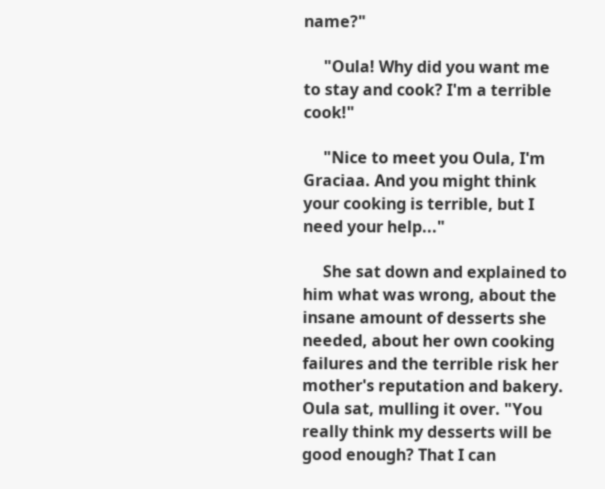name?"

     "Oula! Why did you want me to stay and cook? I'm a terrible cook!"

     "Nice to meet you Oula, I'm Graciaa. And you might think your cooking is terrible, but I need your help..."

     She sat down and explained to him what was wrong, about the insane amount of desserts she needed, about her own cooking failures and the terrible risk her mother's reputation and bakery. Oula sat, mulling it over. "You really think my desserts will be good enough? That I can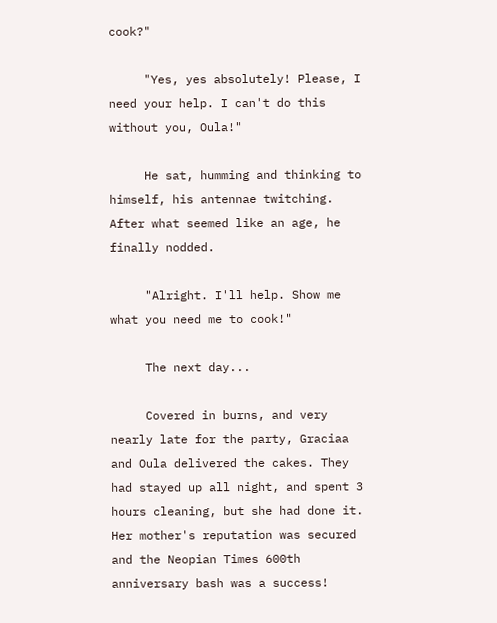cook?"

     "Yes, yes absolutely! Please, I need your help. I can't do this without you, Oula!"

     He sat, humming and thinking to himself, his antennae twitching. After what seemed like an age, he finally nodded.

     "Alright. I'll help. Show me what you need me to cook!"

     The next day...

     Covered in burns, and very nearly late for the party, Graciaa and Oula delivered the cakes. They had stayed up all night, and spent 3 hours cleaning, but she had done it. Her mother's reputation was secured and the Neopian Times 600th anniversary bash was a success!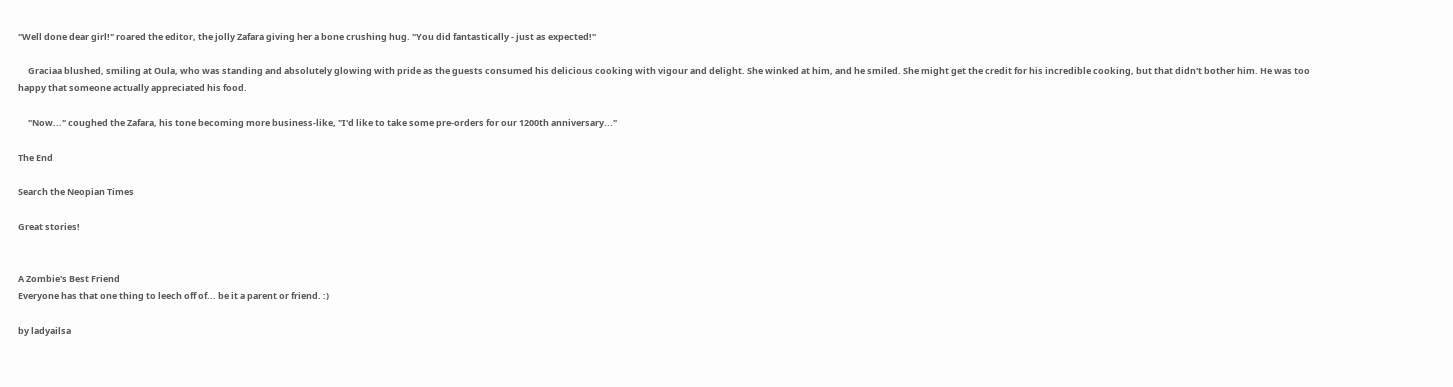"Well done dear girl!" roared the editor, the jolly Zafara giving her a bone crushing hug. "You did fantastically - just as expected!"

     Graciaa blushed, smiling at Oula, who was standing and absolutely glowing with pride as the guests consumed his delicious cooking with vigour and delight. She winked at him, and he smiled. She might get the credit for his incredible cooking, but that didn't bother him. He was too happy that someone actually appreciated his food.

     "Now..." coughed the Zafara, his tone becoming more business-like, "I'd like to take some pre-orders for our 1200th anniversary..."

The End

Search the Neopian Times

Great stories!


A Zombie's Best Friend
Everyone has that one thing to leech off of... be it a parent or friend. :)

by ladyailsa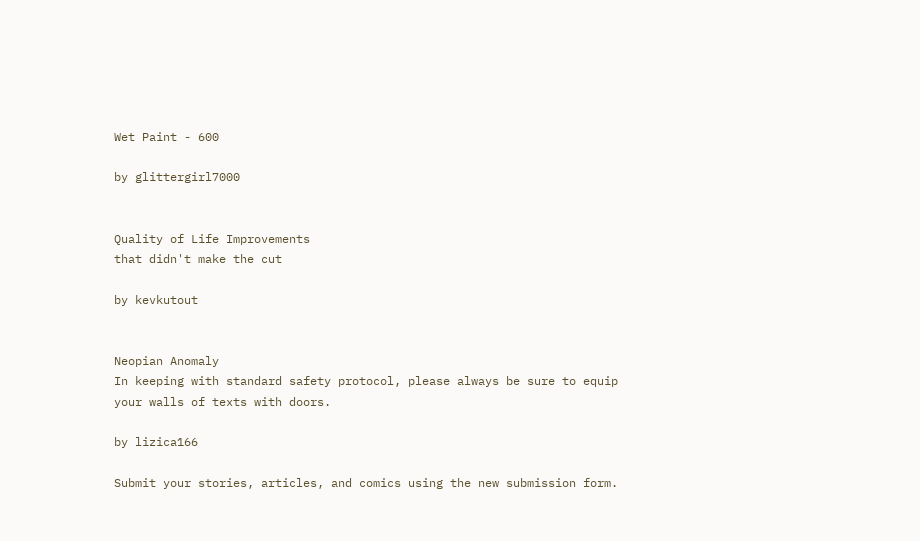Wet Paint - 600

by glittergirl7000


Quality of Life Improvements
that didn't make the cut

by kevkutout


Neopian Anomaly
In keeping with standard safety protocol, please always be sure to equip your walls of texts with doors.

by lizica166

Submit your stories, articles, and comics using the new submission form.